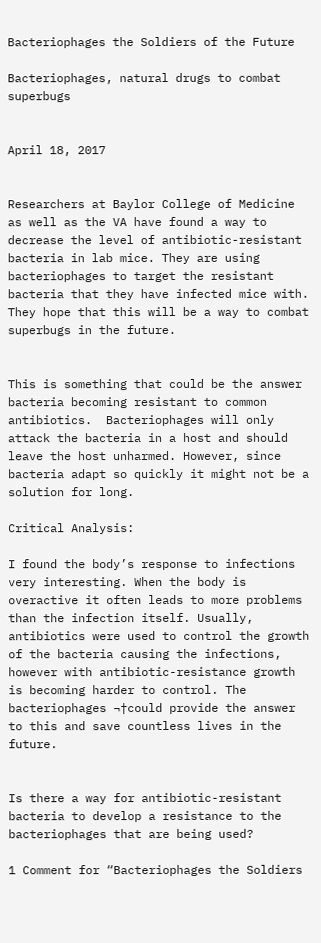Bacteriophages the Soldiers of the Future

Bacteriophages, natural drugs to combat superbugs


April 18, 2017


Researchers at Baylor College of Medicine as well as the VA have found a way to decrease the level of antibiotic-resistant bacteria in lab mice. They are using bacteriophages to target the resistant bacteria that they have infected mice with. They hope that this will be a way to combat superbugs in the future.


This is something that could be the answer bacteria becoming resistant to common antibiotics.  Bacteriophages will only attack the bacteria in a host and should leave the host unharmed. However, since bacteria adapt so quickly it might not be a solution for long.

Critical Analysis:

I found the body’s response to infections very interesting. When the body is overactive it often leads to more problems than the infection itself. Usually, antibiotics were used to control the growth of the bacteria causing the infections, however with antibiotic-resistance growth is becoming harder to control. The bacteriophages ¬†could provide the answer to this and save countless lives in the future.


Is there a way for antibiotic-resistant bacteria to develop a resistance to the bacteriophages that are being used?

1 Comment for “Bacteriophages the Soldiers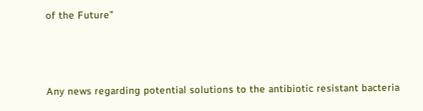of the Future”



Any news regarding potential solutions to the antibiotic resistant bacteria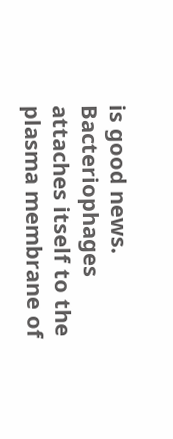is good news. Bacteriophages attaches itself to the plasma membrane of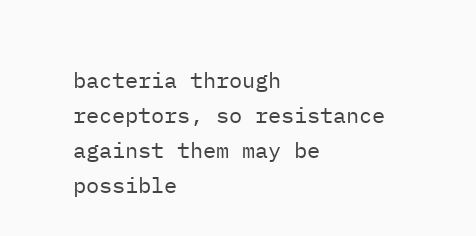bacteria through receptors, so resistance against them may be possible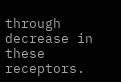through decrease in these receptors.